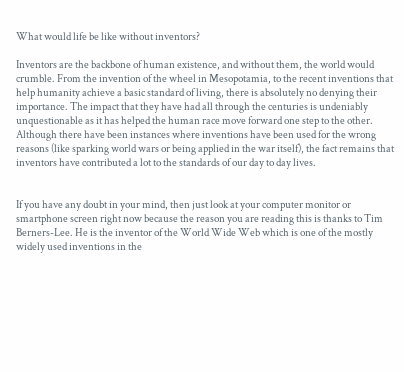What would life be like without inventors?

Inventors are the backbone of human existence, and without them, the world would crumble. From the invention of the wheel in Mesopotamia, to the recent inventions that help humanity achieve a basic standard of living, there is absolutely no denying their importance. The impact that they have had all through the centuries is undeniably unquestionable as it has helped the human race move forward one step to the other. Although there have been instances where inventions have been used for the wrong reasons (like sparking world wars or being applied in the war itself), the fact remains that inventors have contributed a lot to the standards of our day to day lives.


If you have any doubt in your mind, then just look at your computer monitor or smartphone screen right now because the reason you are reading this is thanks to Tim Berners-Lee. He is the inventor of the World Wide Web which is one of the mostly widely used inventions in the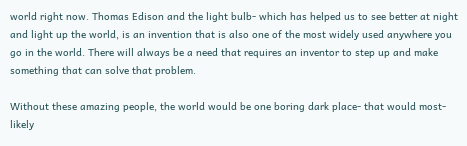world right now. Thomas Edison and the light bulb- which has helped us to see better at night and light up the world, is an invention that is also one of the most widely used anywhere you go in the world. There will always be a need that requires an inventor to step up and make something that can solve that problem.

Without these amazing people, the world would be one boring dark place- that would most-likely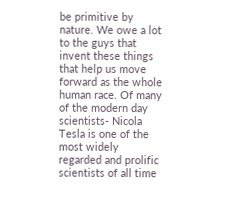be primitive by nature. We owe a lot to the guys that invent these things that help us move forward as the whole human race. Of many of the modern day scientists- Nicola Tesla is one of the most widely regarded and prolific scientists of all time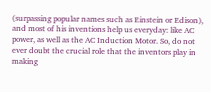(surpassing popular names such as Einstein or Edison), and most of his inventions help us everyday: like AC power, as well as the AC Induction Motor. So, do not ever doubt the crucial role that the inventors play in making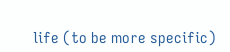life (to be more specific)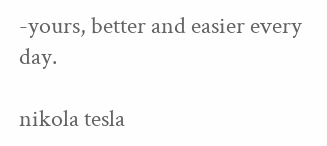-yours, better and easier every day.

nikola tesla